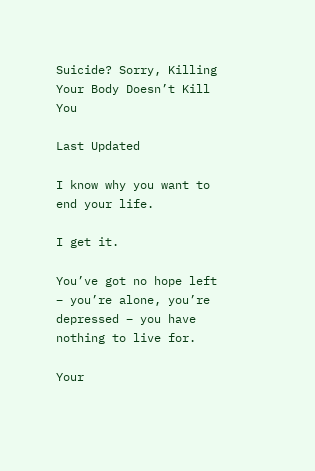Suicide? Sorry, Killing Your Body Doesn’t Kill You

Last Updated

I know why you want to end your life.

I get it.

You’ve got no hope left – you’re alone, you’re depressed – you have nothing to live for.

Your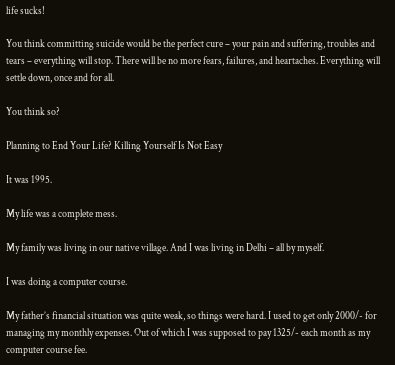life sucks!

You think committing suicide would be the perfect cure – your pain and suffering, troubles and tears – everything will stop. There will be no more fears, failures, and heartaches. Everything will settle down, once and for all.

You think so?

Planning to End Your Life? Killing Yourself Is Not Easy

It was 1995.

My life was a complete mess.

My family was living in our native village. And I was living in Delhi – all by myself.

I was doing a computer course.

My father’s financial situation was quite weak, so things were hard. I used to get only 2000/- for managing my monthly expenses. Out of which I was supposed to pay 1325/- each month as my computer course fee.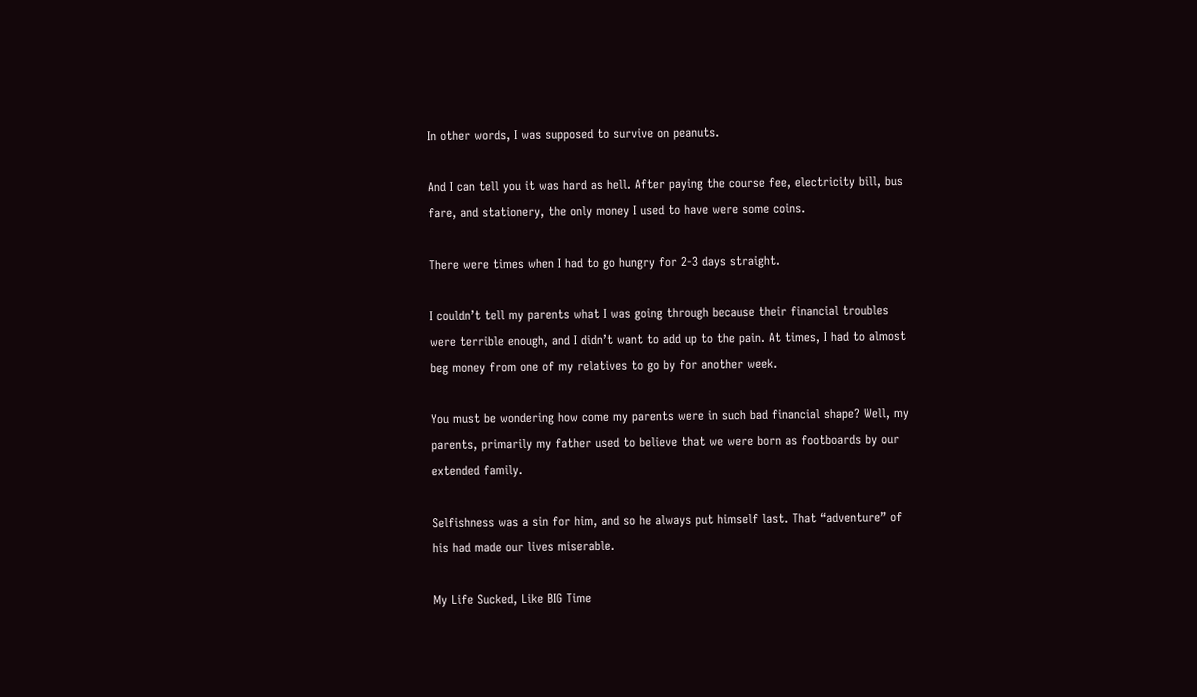In other words, I was supposed to survive on peanuts.

And I can tell you it was hard as hell. After paying the course fee, electricity bill, bus fare, and stationery, the only money I used to have were some coins.

There were times when I had to go hungry for 2-3 days straight.

I couldn’t tell my parents what I was going through because their financial troubles were terrible enough, and I didn’t want to add up to the pain. At times, I had to almost beg money from one of my relatives to go by for another week.

You must be wondering how come my parents were in such bad financial shape? Well, my parents, primarily my father used to believe that we were born as footboards by our extended family.

Selfishness was a sin for him, and so he always put himself last. That “adventure” of his had made our lives miserable.

My Life Sucked, Like BIG Time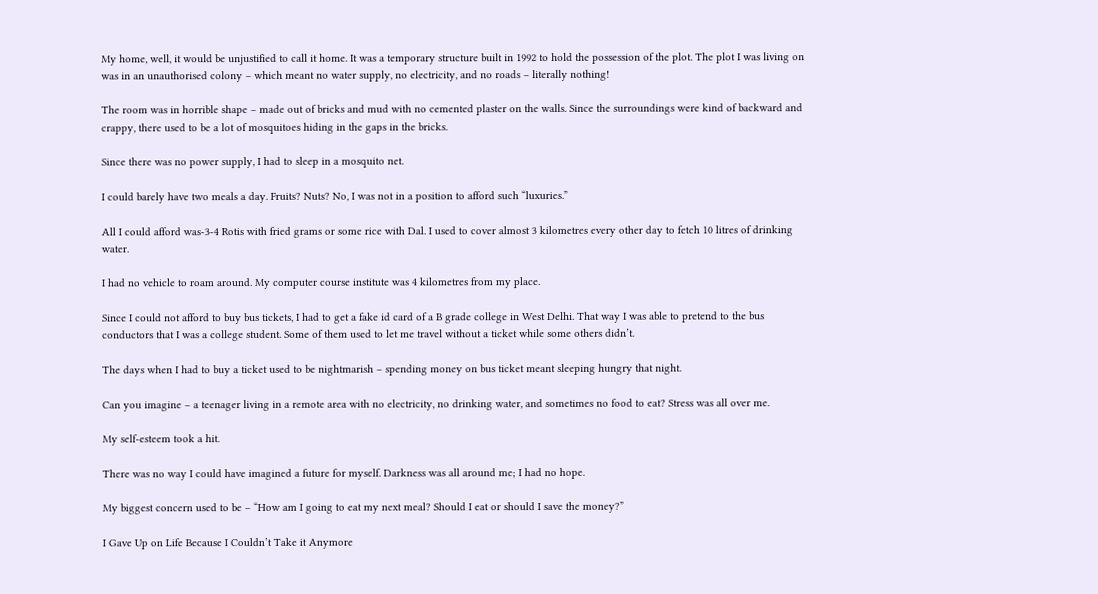My home, well, it would be unjustified to call it home. It was a temporary structure built in 1992 to hold the possession of the plot. The plot I was living on was in an unauthorised colony – which meant no water supply, no electricity, and no roads – literally nothing!

The room was in horrible shape – made out of bricks and mud with no cemented plaster on the walls. Since the surroundings were kind of backward and crappy, there used to be a lot of mosquitoes hiding in the gaps in the bricks.

Since there was no power supply, I had to sleep in a mosquito net.

I could barely have two meals a day. Fruits? Nuts? No, I was not in a position to afford such “luxuries.”

All I could afford was-3-4 Rotis with fried grams or some rice with Dal. I used to cover almost 3 kilometres every other day to fetch 10 litres of drinking water.

I had no vehicle to roam around. My computer course institute was 4 kilometres from my place.

Since I could not afford to buy bus tickets, I had to get a fake id card of a B grade college in West Delhi. That way I was able to pretend to the bus conductors that I was a college student. Some of them used to let me travel without a ticket while some others didn’t.

The days when I had to buy a ticket used to be nightmarish – spending money on bus ticket meant sleeping hungry that night.

Can you imagine – a teenager living in a remote area with no electricity, no drinking water, and sometimes no food to eat? Stress was all over me.

My self-esteem took a hit.

There was no way I could have imagined a future for myself. Darkness was all around me; I had no hope.

My biggest concern used to be – “How am I going to eat my next meal? Should I eat or should I save the money?”

I Gave Up on Life Because I Couldn’t Take it Anymore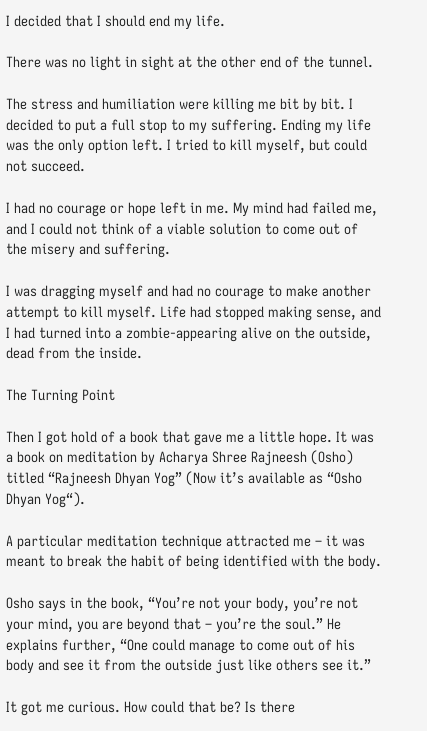I decided that I should end my life.

There was no light in sight at the other end of the tunnel.

The stress and humiliation were killing me bit by bit. I decided to put a full stop to my suffering. Ending my life was the only option left. I tried to kill myself, but could not succeed.

I had no courage or hope left in me. My mind had failed me, and I could not think of a viable solution to come out of the misery and suffering.

I was dragging myself and had no courage to make another attempt to kill myself. Life had stopped making sense, and I had turned into a zombie-appearing alive on the outside, dead from the inside.

The Turning Point

Then I got hold of a book that gave me a little hope. It was a book on meditation by Acharya Shree Rajneesh (Osho) titled “Rajneesh Dhyan Yog” (Now it’s available as “Osho Dhyan Yog“).

A particular meditation technique attracted me – it was meant to break the habit of being identified with the body.

Osho says in the book, “You’re not your body, you’re not your mind, you are beyond that – you’re the soul.” He explains further, “One could manage to come out of his body and see it from the outside just like others see it.”

It got me curious. How could that be? Is there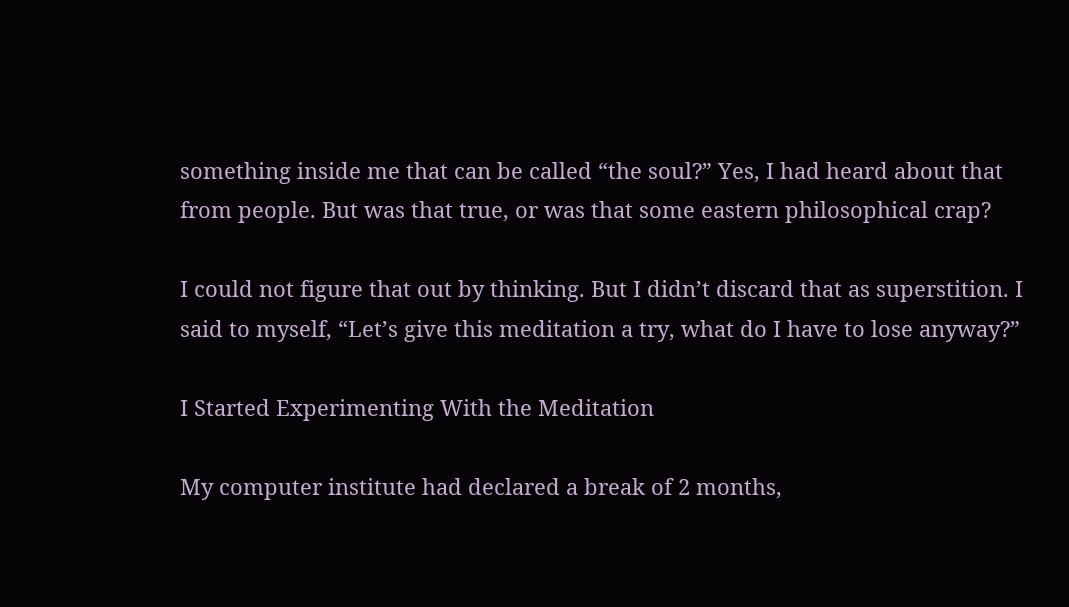something inside me that can be called “the soul?” Yes, I had heard about that from people. But was that true, or was that some eastern philosophical crap?

I could not figure that out by thinking. But I didn’t discard that as superstition. I said to myself, “Let’s give this meditation a try, what do I have to lose anyway?”

I Started Experimenting With the Meditation

My computer institute had declared a break of 2 months,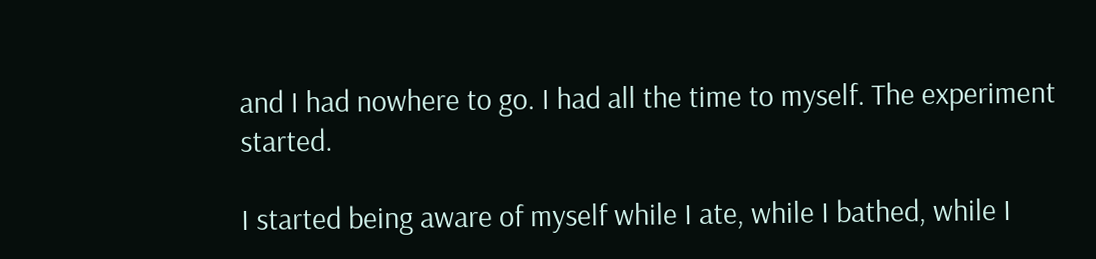and I had nowhere to go. I had all the time to myself. The experiment started.

I started being aware of myself while I ate, while I bathed, while I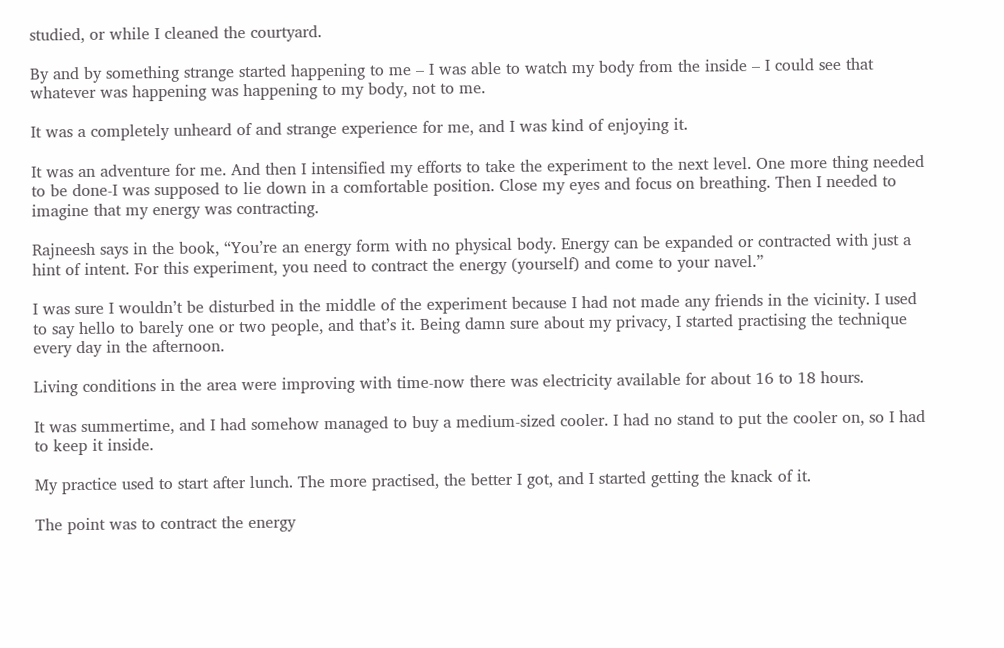studied, or while I cleaned the courtyard.

By and by something strange started happening to me – I was able to watch my body from the inside – I could see that whatever was happening was happening to my body, not to me.

It was a completely unheard of and strange experience for me, and I was kind of enjoying it.

It was an adventure for me. And then I intensified my efforts to take the experiment to the next level. One more thing needed to be done-I was supposed to lie down in a comfortable position. Close my eyes and focus on breathing. Then I needed to imagine that my energy was contracting.

Rajneesh says in the book, “You’re an energy form with no physical body. Energy can be expanded or contracted with just a hint of intent. For this experiment, you need to contract the energy (yourself) and come to your navel.”

I was sure I wouldn’t be disturbed in the middle of the experiment because I had not made any friends in the vicinity. I used to say hello to barely one or two people, and that’s it. Being damn sure about my privacy, I started practising the technique every day in the afternoon.

Living conditions in the area were improving with time-now there was electricity available for about 16 to 18 hours.

It was summertime, and I had somehow managed to buy a medium-sized cooler. I had no stand to put the cooler on, so I had to keep it inside.

My practice used to start after lunch. The more practised, the better I got, and I started getting the knack of it.

The point was to contract the energy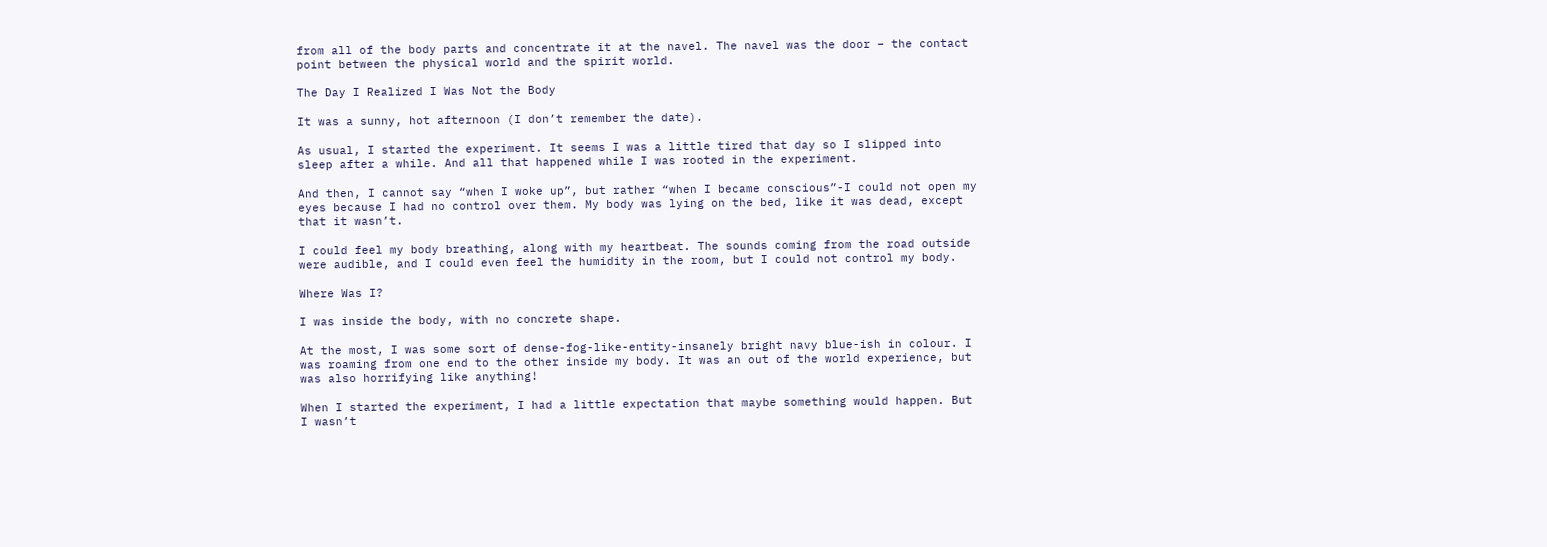from all of the body parts and concentrate it at the navel. The navel was the door – the contact point between the physical world and the spirit world.

The Day I Realized I Was Not the Body

It was a sunny, hot afternoon (I don’t remember the date).

As usual, I started the experiment. It seems I was a little tired that day so I slipped into sleep after a while. And all that happened while I was rooted in the experiment.

And then, I cannot say “when I woke up”, but rather “when I became conscious”-I could not open my eyes because I had no control over them. My body was lying on the bed, like it was dead, except that it wasn’t.

I could feel my body breathing, along with my heartbeat. The sounds coming from the road outside were audible, and I could even feel the humidity in the room, but I could not control my body.

Where Was I?

I was inside the body, with no concrete shape.

At the most, I was some sort of dense-fog-like-entity-insanely bright navy blue-ish in colour. I was roaming from one end to the other inside my body. It was an out of the world experience, but was also horrifying like anything!

When I started the experiment, I had a little expectation that maybe something would happen. But I wasn’t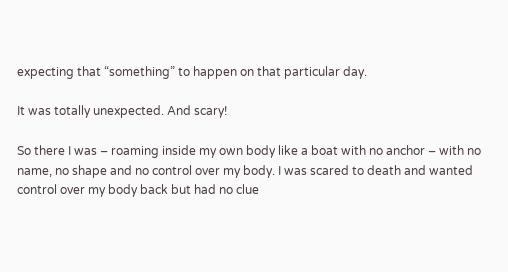expecting that “something” to happen on that particular day.

It was totally unexpected. And scary!

So there I was – roaming inside my own body like a boat with no anchor – with no name, no shape and no control over my body. I was scared to death and wanted control over my body back but had no clue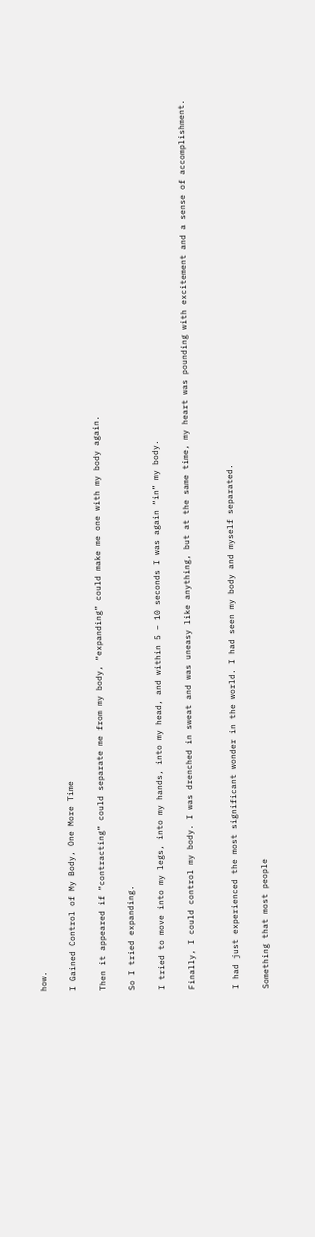how.

I Gained Control of My Body, One More Time

Then it appeared if “contracting” could separate me from my body, “expanding” could make me one with my body again.

So I tried expanding.

I tried to move into my legs, into my hands, into my head, and within 5 – 10 seconds I was again “in” my body.

Finally, I could control my body. I was drenched in sweat and was uneasy like anything, but at the same time, my heart was pounding with excitement and a sense of accomplishment.


I had just experienced the most significant wonder in the world. I had seen my body and myself separated.

Something that most people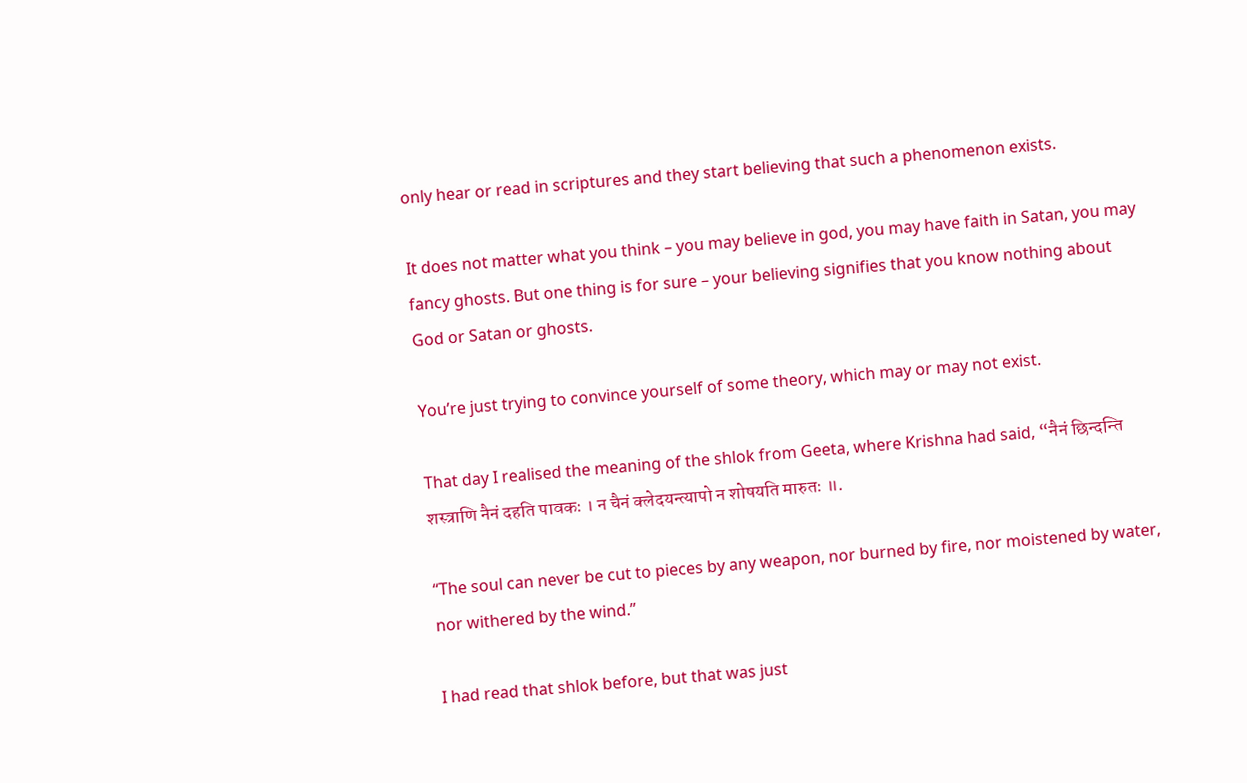only hear or read in scriptures and they start believing that such a phenomenon exists.

It does not matter what you think – you may believe in god, you may have faith in Satan, you may fancy ghosts. But one thing is for sure – your believing signifies that you know nothing about God or Satan or ghosts.

You’re just trying to convince yourself of some theory, which may or may not exist.

That day I realised the meaning of the shlok from Geeta, where Krishna had said, “नैनं छिन्दन्ति शस्त्राणि नैनं दहति पावकः । न चैनं क्लेदयन्त्यापो न शोषयति मारुतः ॥.

“The soul can never be cut to pieces by any weapon, nor burned by fire, nor moistened by water, nor withered by the wind.”

I had read that shlok before, but that was just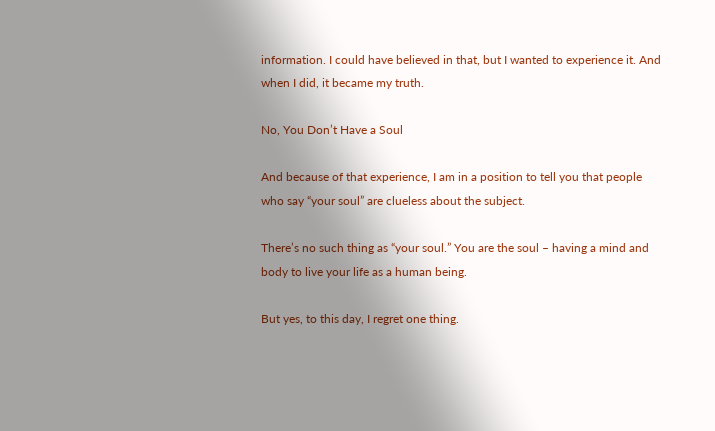information. I could have believed in that, but I wanted to experience it. And when I did, it became my truth.

No, You Don’t Have a Soul

And because of that experience, I am in a position to tell you that people who say “your soul” are clueless about the subject.

There’s no such thing as “your soul.” You are the soul – having a mind and body to live your life as a human being.

But yes, to this day, I regret one thing.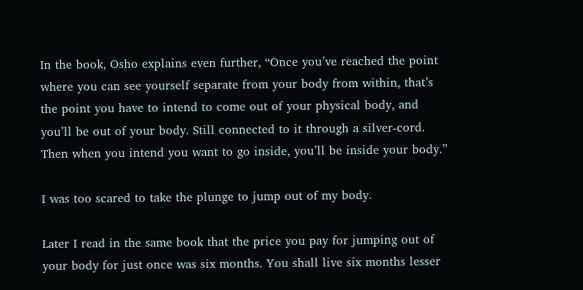In the book, Osho explains even further, “Once you’ve reached the point where you can see yourself separate from your body from within, that’s the point you have to intend to come out of your physical body, and you’ll be out of your body. Still connected to it through a silver-cord. Then when you intend you want to go inside, you’ll be inside your body.”

I was too scared to take the plunge to jump out of my body.

Later I read in the same book that the price you pay for jumping out of your body for just once was six months. You shall live six months lesser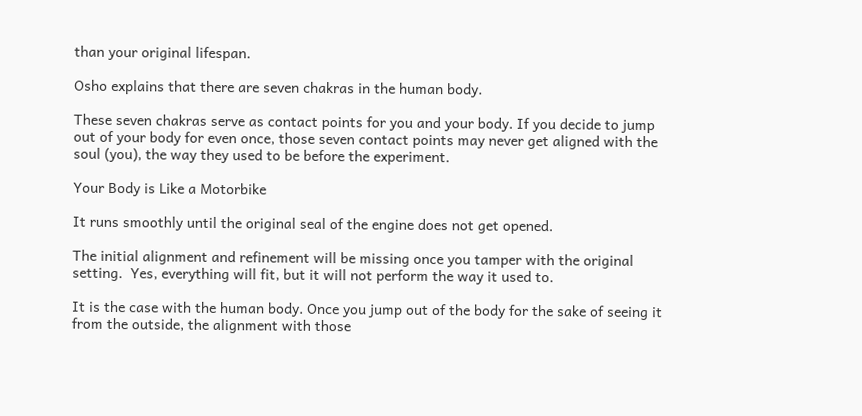than your original lifespan.

Osho explains that there are seven chakras in the human body.

These seven chakras serve as contact points for you and your body. If you decide to jump out of your body for even once, those seven contact points may never get aligned with the soul (you), the way they used to be before the experiment.

Your Body is Like a Motorbike

It runs smoothly until the original seal of the engine does not get opened.

The initial alignment and refinement will be missing once you tamper with the original setting.  Yes, everything will fit, but it will not perform the way it used to.

It is the case with the human body. Once you jump out of the body for the sake of seeing it from the outside, the alignment with those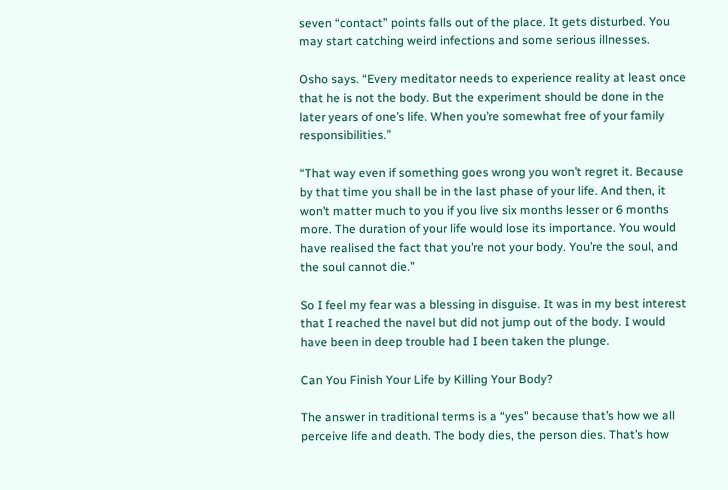seven “contact” points falls out of the place. It gets disturbed. You may start catching weird infections and some serious illnesses.

Osho says. “Every meditator needs to experience reality at least once that he is not the body. But the experiment should be done in the later years of one’s life. When you’re somewhat free of your family responsibilities.”

“That way even if something goes wrong you won’t regret it. Because by that time you shall be in the last phase of your life. And then, it won’t matter much to you if you live six months lesser or 6 months more. The duration of your life would lose its importance. You would have realised the fact that you’re not your body. You’re the soul, and the soul cannot die.”

So I feel my fear was a blessing in disguise. It was in my best interest that I reached the navel but did not jump out of the body. I would have been in deep trouble had I been taken the plunge.

Can You Finish Your Life by Killing Your Body?

The answer in traditional terms is a “yes” because that’s how we all perceive life and death. The body dies, the person dies. That’s how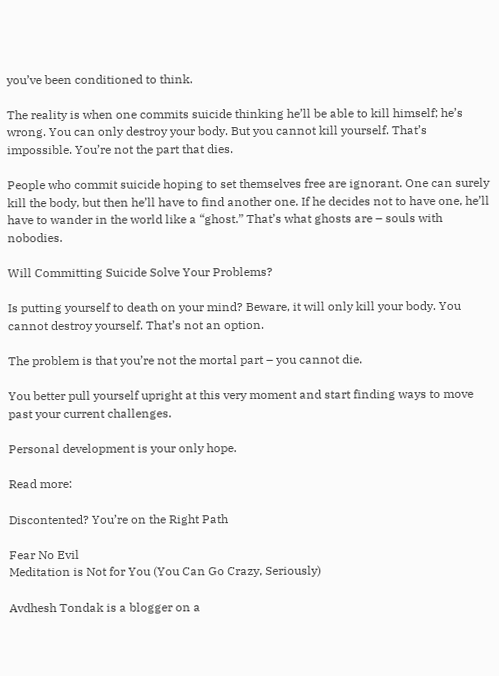you’ve been conditioned to think.

The reality is when one commits suicide thinking he’ll be able to kill himself; he’s wrong. You can only destroy your body. But you cannot kill yourself. That’s impossible. You’re not the part that dies.

People who commit suicide hoping to set themselves free are ignorant. One can surely kill the body, but then he’ll have to find another one. If he decides not to have one, he’ll have to wander in the world like a “ghost.” That’s what ghosts are – souls with nobodies.

Will Committing Suicide Solve Your Problems?

Is putting yourself to death on your mind? Beware, it will only kill your body. You cannot destroy yourself. That’s not an option.

The problem is that you’re not the mortal part – you cannot die.

You better pull yourself upright at this very moment and start finding ways to move past your current challenges.

Personal development is your only hope.

Read more:

Discontented? You’re on the Right Path

Fear No Evil
Meditation is Not for You (You Can Go Crazy, Seriously)

Avdhesh Tondak is a blogger on a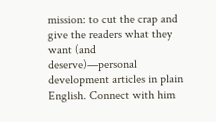mission: to cut the crap and give the readers what they want (and deserve)—personal development articles in plain English. Connect with him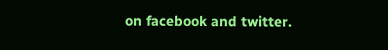on facebook and twitter.